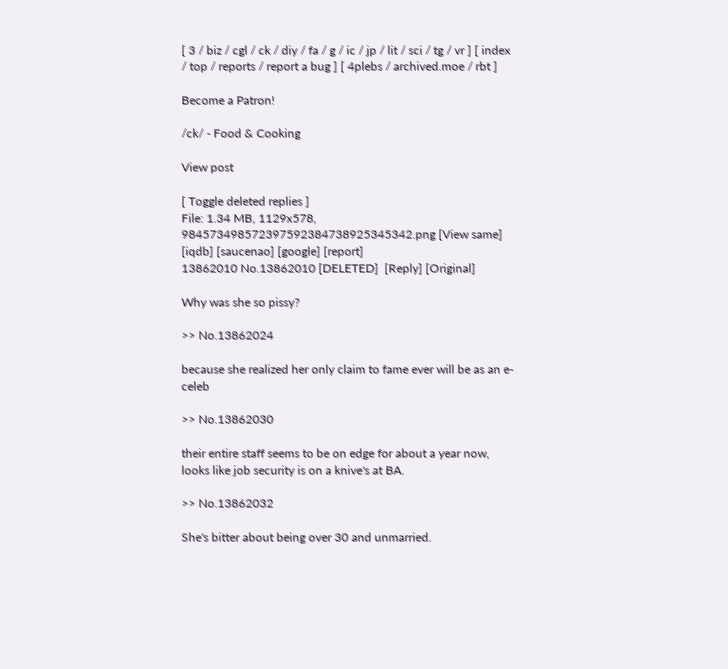[ 3 / biz / cgl / ck / diy / fa / g / ic / jp / lit / sci / tg / vr ] [ index / top / reports / report a bug ] [ 4plebs / archived.moe / rbt ]

Become a Patron!

/ck/ - Food & Cooking

View post

[ Toggle deleted replies ]
File: 1.34 MB, 1129x578, 984573498572397592384738925345342.png [View same] [iqdb] [saucenao] [google] [report]
13862010 No.13862010 [DELETED]  [Reply] [Original]

Why was she so pissy?

>> No.13862024

because she realized her only claim to fame ever will be as an e-celeb

>> No.13862030

their entire staff seems to be on edge for about a year now, looks like job security is on a knive's at BA.

>> No.13862032

She's bitter about being over 30 and unmarried.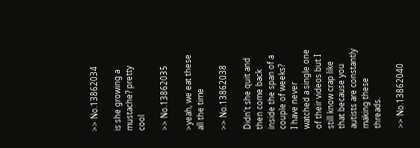>> No.13862034

is she growing a mustache? pretty cool

>> No.13862035

>yeah, we eat these all the time

>> No.13862038

Didn't she quit and then come back inside the span of a couple of weeks?
I have never watched a single one of their videos but I still know crap like that because you autists are constantly making these threads.

>> No.13862040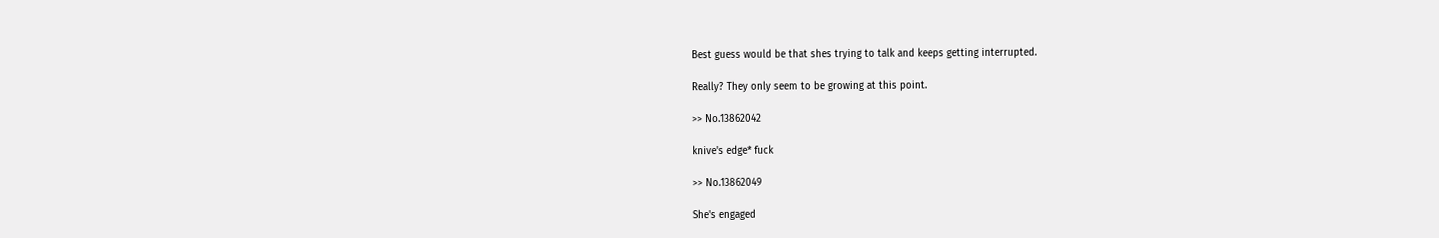Best guess would be that shes trying to talk and keeps getting interrupted.

Really? They only seem to be growing at this point.

>> No.13862042

knive's edge* fuck

>> No.13862049

She's engaged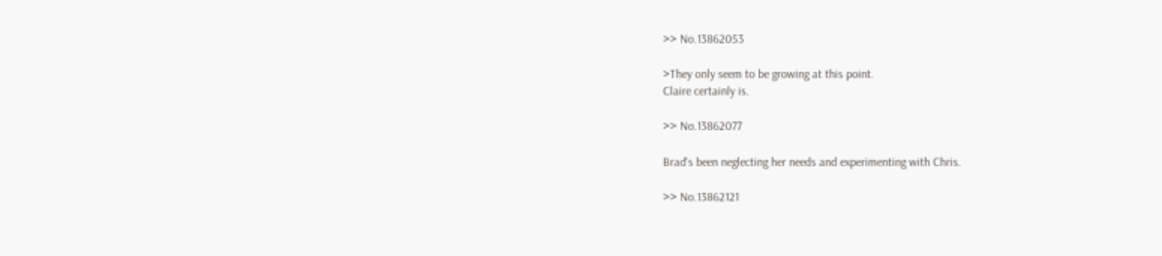>> No.13862053

>They only seem to be growing at this point.
Claire certainly is.

>> No.13862077

Brad's been neglecting her needs and experimenting with Chris.

>> No.13862121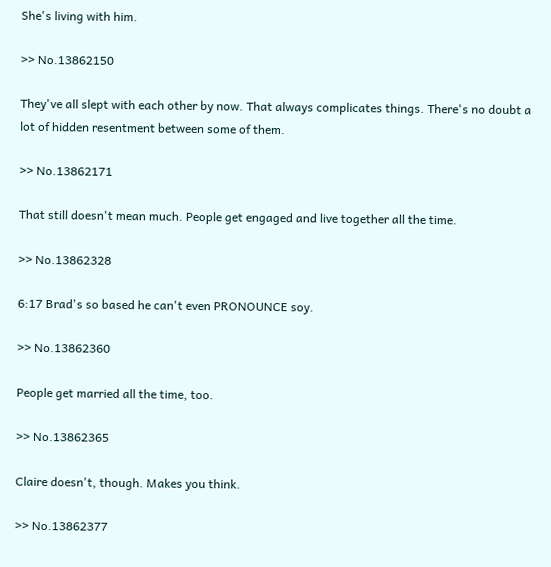She's living with him.

>> No.13862150

They've all slept with each other by now. That always complicates things. There's no doubt a lot of hidden resentment between some of them.

>> No.13862171

That still doesn't mean much. People get engaged and live together all the time.

>> No.13862328

6:17 Brad's so based he can't even PRONOUNCE soy.

>> No.13862360

People get married all the time, too.

>> No.13862365

Claire doesn't, though. Makes you think.

>> No.13862377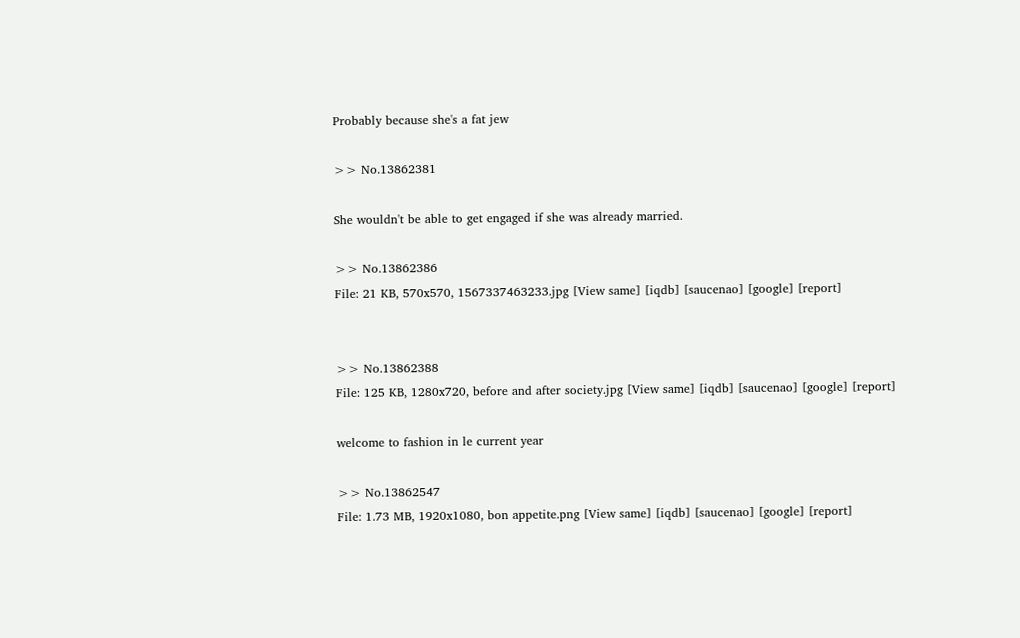Probably because she's a fat jew

>> No.13862381

She wouldn't be able to get engaged if she was already married.

>> No.13862386
File: 21 KB, 570x570, 1567337463233.jpg [View same] [iqdb] [saucenao] [google] [report]


>> No.13862388
File: 125 KB, 1280x720, before and after society.jpg [View same] [iqdb] [saucenao] [google] [report]

welcome to fashion in le current year

>> No.13862547
File: 1.73 MB, 1920x1080, bon appetite.png [View same] [iqdb] [saucenao] [google] [report]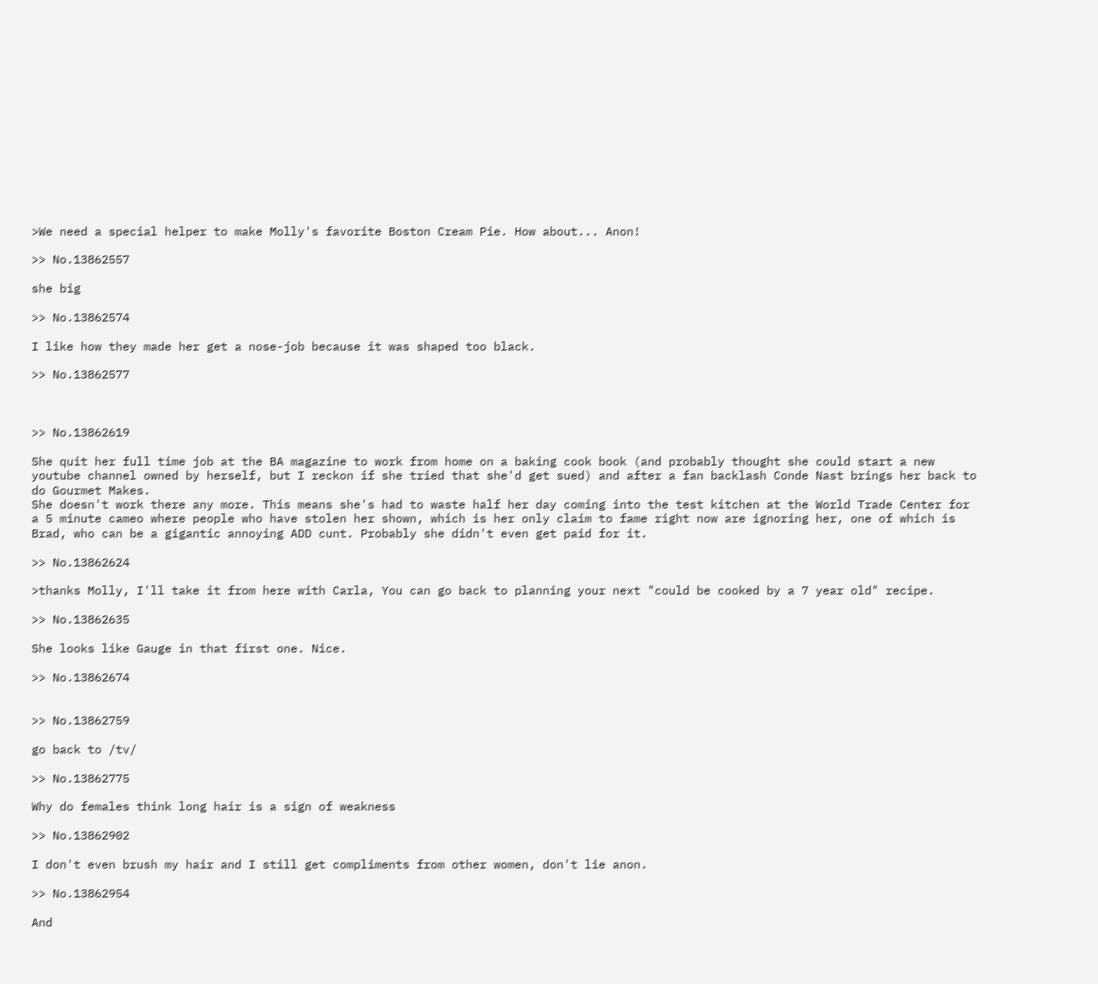>We need a special helper to make Molly's favorite Boston Cream Pie. How about... Anon!

>> No.13862557

she big

>> No.13862574

I like how they made her get a nose-job because it was shaped too black.

>> No.13862577



>> No.13862619

She quit her full time job at the BA magazine to work from home on a baking cook book (and probably thought she could start a new youtube channel owned by herself, but I reckon if she tried that she'd get sued) and after a fan backlash Conde Nast brings her back to do Gourmet Makes.
She doesn't work there any more. This means she's had to waste half her day coming into the test kitchen at the World Trade Center for a 5 minute cameo where people who have stolen her shown, which is her only claim to fame right now are ignoring her, one of which is Brad, who can be a gigantic annoying ADD cunt. Probably she didn't even get paid for it.

>> No.13862624

>thanks Molly, I'll take it from here with Carla, You can go back to planning your next "could be cooked by a 7 year old" recipe.

>> No.13862635

She looks like Gauge in that first one. Nice.

>> No.13862674


>> No.13862759

go back to /tv/

>> No.13862775

Why do females think long hair is a sign of weakness

>> No.13862902

I don't even brush my hair and I still get compliments from other women, don't lie anon.

>> No.13862954

And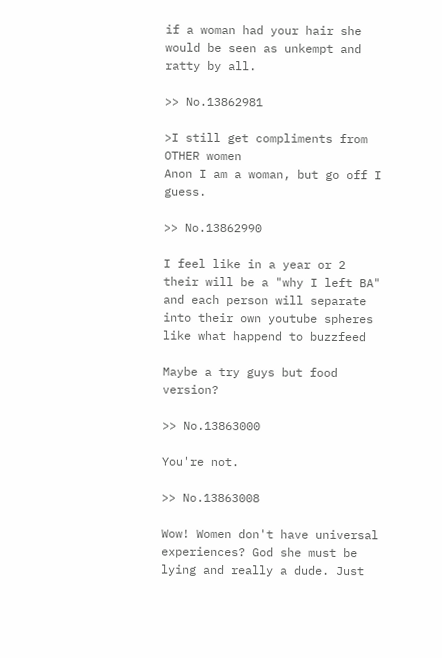if a woman had your hair she would be seen as unkempt and ratty by all.

>> No.13862981

>I still get compliments from OTHER women
Anon I am a woman, but go off I guess.

>> No.13862990

I feel like in a year or 2 their will be a "why I left BA" and each person will separate into their own youtube spheres like what happend to buzzfeed

Maybe a try guys but food version?

>> No.13863000

You're not.

>> No.13863008

Wow! Women don't have universal experiences? God she must be lying and really a dude. Just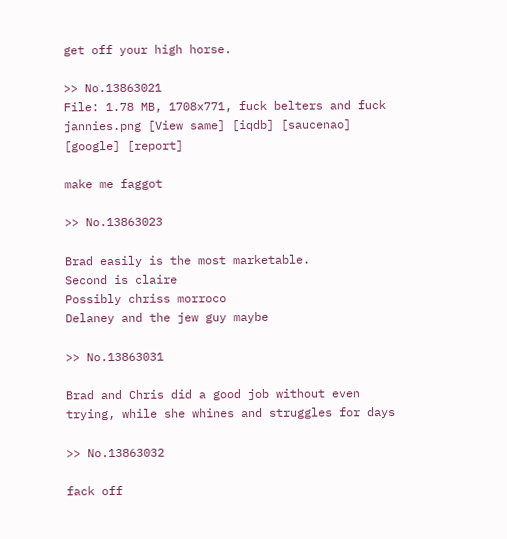get off your high horse.

>> No.13863021
File: 1.78 MB, 1708x771, fuck belters and fuck jannies.png [View same] [iqdb] [saucenao] [google] [report]

make me faggot

>> No.13863023

Brad easily is the most marketable.
Second is claire
Possibly chriss morroco
Delaney and the jew guy maybe

>> No.13863031

Brad and Chris did a good job without even trying, while she whines and struggles for days

>> No.13863032

fack off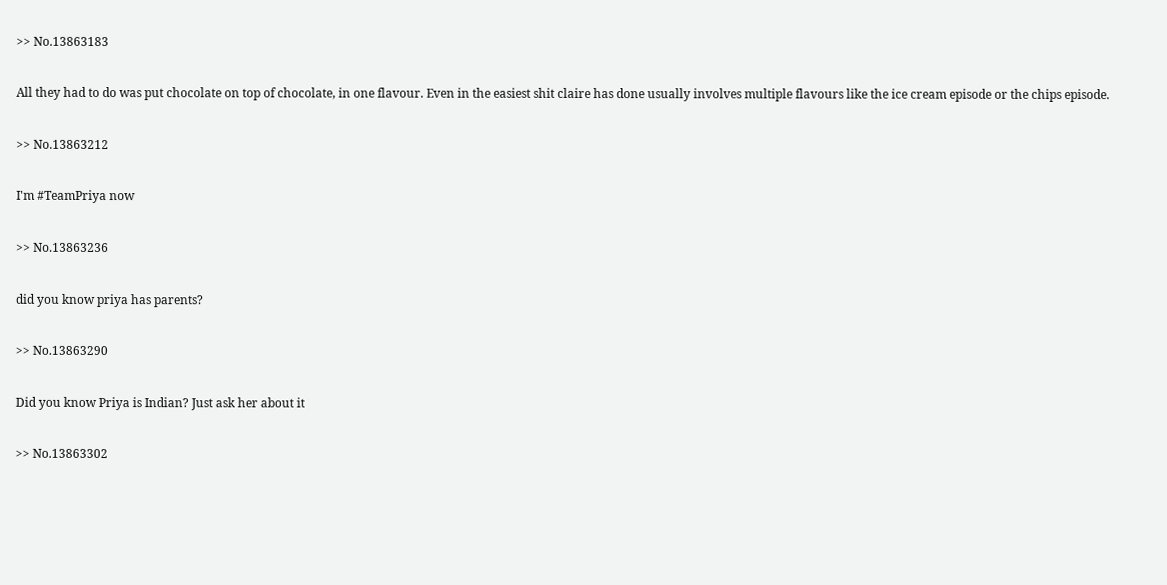>> No.13863183

All they had to do was put chocolate on top of chocolate, in one flavour. Even in the easiest shit claire has done usually involves multiple flavours like the ice cream episode or the chips episode.

>> No.13863212

I'm #TeamPriya now

>> No.13863236

did you know priya has parents?

>> No.13863290

Did you know Priya is Indian? Just ask her about it

>> No.13863302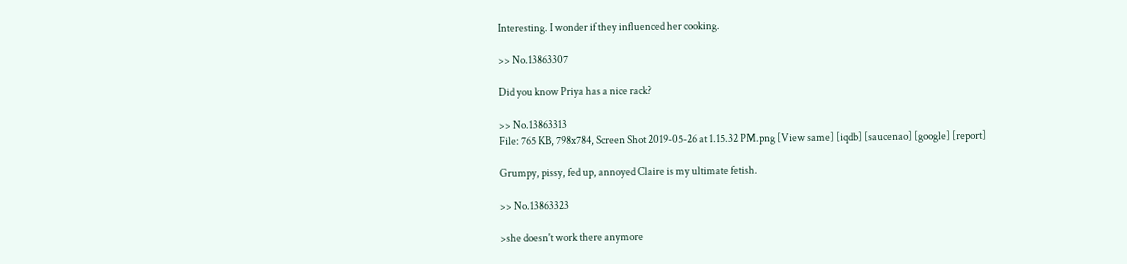Interesting. I wonder if they influenced her cooking.

>> No.13863307

Did you know Priya has a nice rack?

>> No.13863313
File: 765 KB, 798x784, Screen Shot 2019-05-26 at 1.15.32 PM.png [View same] [iqdb] [saucenao] [google] [report]

Grumpy, pissy, fed up, annoyed Claire is my ultimate fetish.

>> No.13863323

>she doesn't work there anymore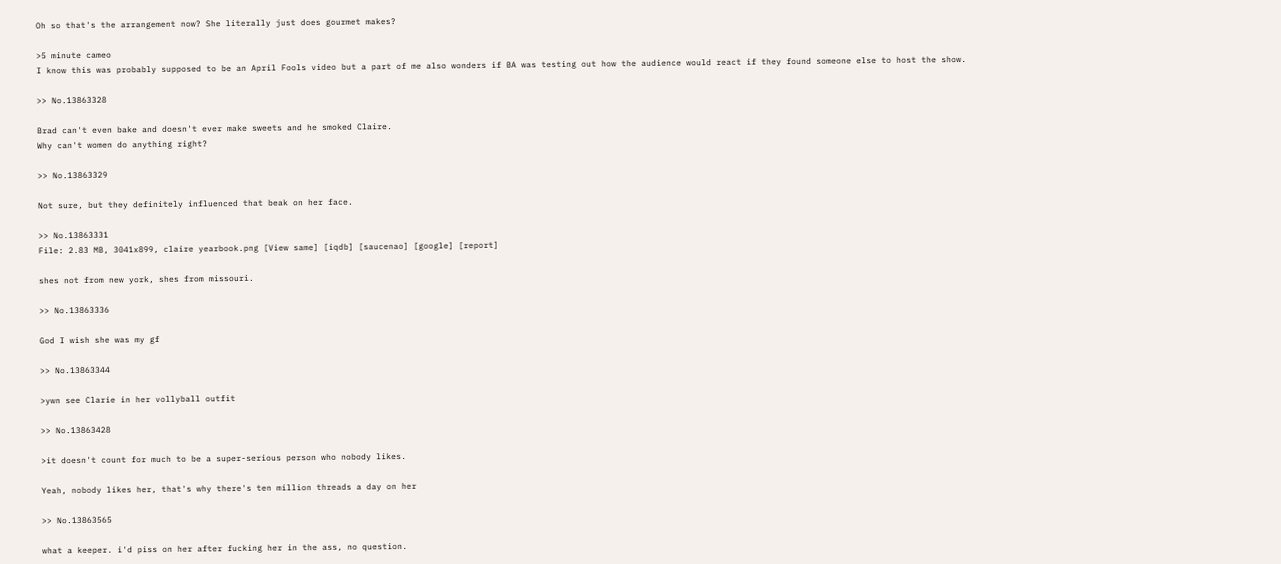Oh so that's the arrangement now? She literally just does gourmet makes?

>5 minute cameo
I know this was probably supposed to be an April Fools video but a part of me also wonders if BA was testing out how the audience would react if they found someone else to host the show.

>> No.13863328

Brad can't even bake and doesn't ever make sweets and he smoked Claire.
Why can't women do anything right?

>> No.13863329

Not sure, but they definitely influenced that beak on her face.

>> No.13863331
File: 2.83 MB, 3041x899, claire yearbook.png [View same] [iqdb] [saucenao] [google] [report]

shes not from new york, shes from missouri.

>> No.13863336

God I wish she was my gf

>> No.13863344

>ywn see Clarie in her vollyball outfit

>> No.13863428

>it doesn't count for much to be a super-serious person who nobody likes.

Yeah, nobody likes her, that's why there's ten million threads a day on her

>> No.13863565

what a keeper. i'd piss on her after fucking her in the ass, no question.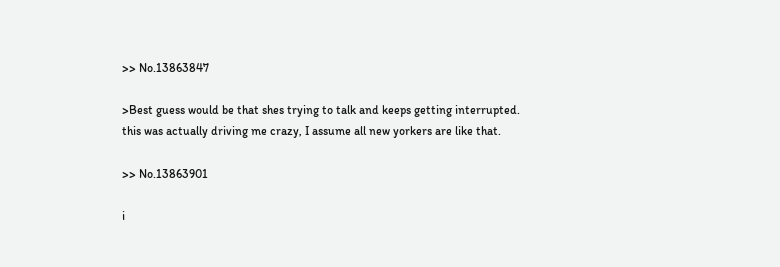>> No.13863847

>Best guess would be that shes trying to talk and keeps getting interrupted.
this was actually driving me crazy, I assume all new yorkers are like that.

>> No.13863901

i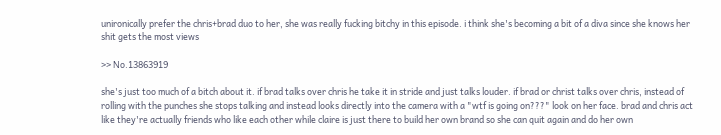unironically prefer the chris+brad duo to her, she was really fucking bitchy in this episode. i think she's becoming a bit of a diva since she knows her shit gets the most views

>> No.13863919

she's just too much of a bitch about it. if brad talks over chris he take it in stride and just talks louder. if brad or christ talks over chris, instead of rolling with the punches she stops talking and instead looks directly into the camera with a "wtf is going on???" look on her face. brad and chris act like they're actually friends who like each other while claire is just there to build her own brand so she can quit again and do her own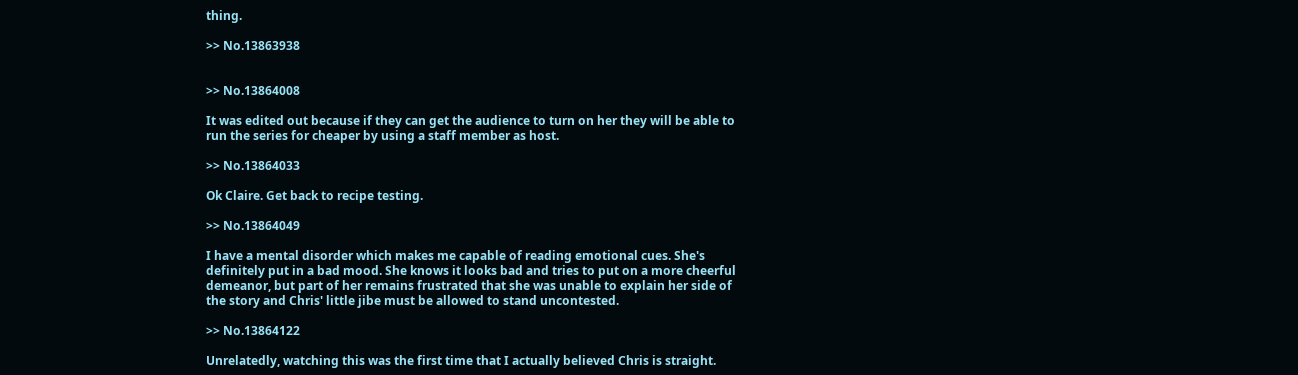thing.

>> No.13863938


>> No.13864008

It was edited out because if they can get the audience to turn on her they will be able to run the series for cheaper by using a staff member as host.

>> No.13864033

Ok Claire. Get back to recipe testing.

>> No.13864049

I have a mental disorder which makes me capable of reading emotional cues. She's definitely put in a bad mood. She knows it looks bad and tries to put on a more cheerful demeanor, but part of her remains frustrated that she was unable to explain her side of the story and Chris' little jibe must be allowed to stand uncontested.

>> No.13864122

Unrelatedly, watching this was the first time that I actually believed Chris is straight.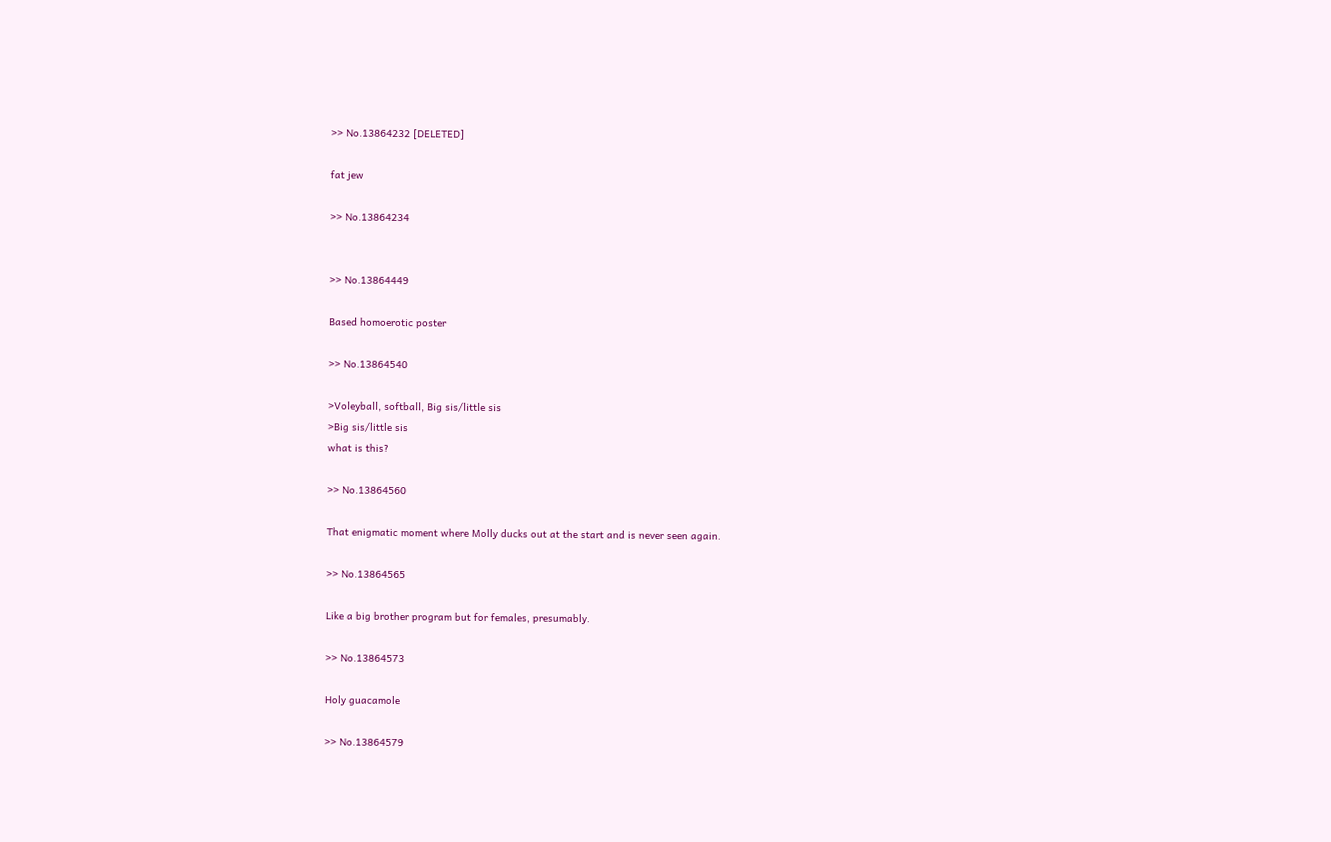>> No.13864232 [DELETED]

fat jew

>> No.13864234


>> No.13864449

Based homoerotic poster

>> No.13864540

>Voleyball, softball, Big sis/little sis
>Big sis/little sis
what is this?

>> No.13864560

That enigmatic moment where Molly ducks out at the start and is never seen again.

>> No.13864565

Like a big brother program but for females, presumably.

>> No.13864573

Holy guacamole

>> No.13864579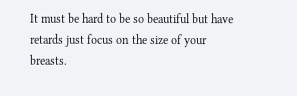It must be hard to be so beautiful but have retards just focus on the size of your breasts.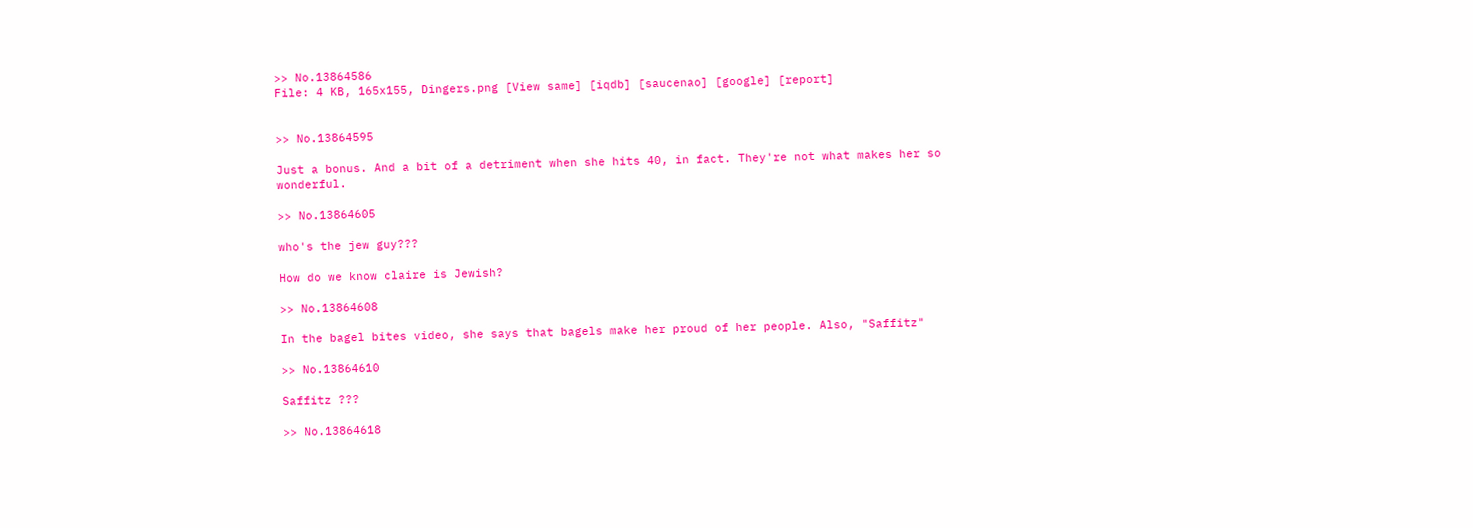>> No.13864586
File: 4 KB, 165x155, Dingers.png [View same] [iqdb] [saucenao] [google] [report]


>> No.13864595

Just a bonus. And a bit of a detriment when she hits 40, in fact. They're not what makes her so wonderful.

>> No.13864605

who's the jew guy???

How do we know claire is Jewish?

>> No.13864608

In the bagel bites video, she says that bagels make her proud of her people. Also, "Saffitz"

>> No.13864610

Saffitz ???

>> No.13864618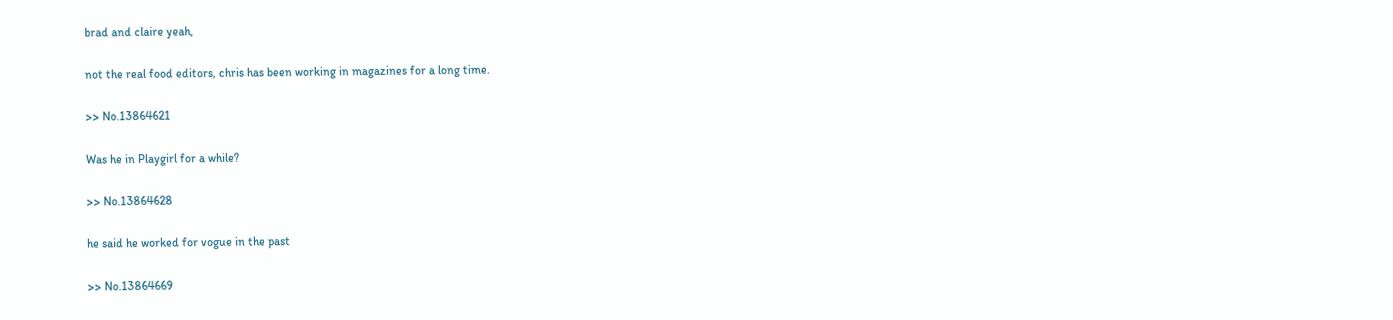brad and claire yeah,

not the real food editors, chris has been working in magazines for a long time.

>> No.13864621

Was he in Playgirl for a while?

>> No.13864628

he said he worked for vogue in the past

>> No.13864669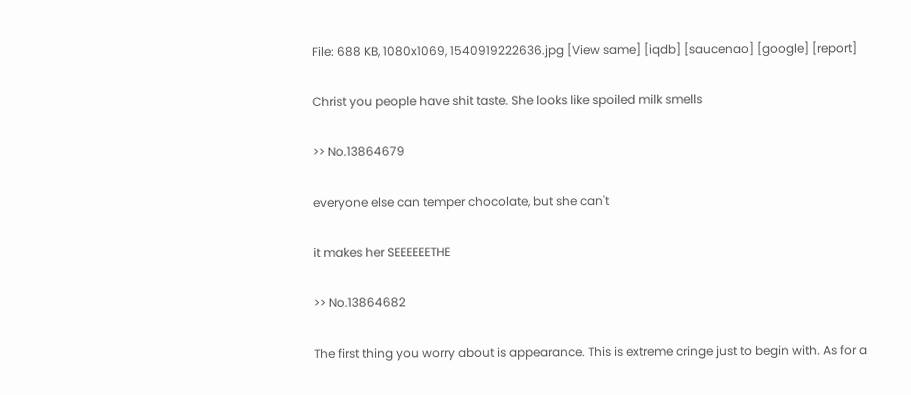File: 688 KB, 1080x1069, 1540919222636.jpg [View same] [iqdb] [saucenao] [google] [report]

Christ you people have shit taste. She looks like spoiled milk smells

>> No.13864679

everyone else can temper chocolate, but she can't

it makes her SEEEEEETHE

>> No.13864682

The first thing you worry about is appearance. This is extreme cringe just to begin with. As for a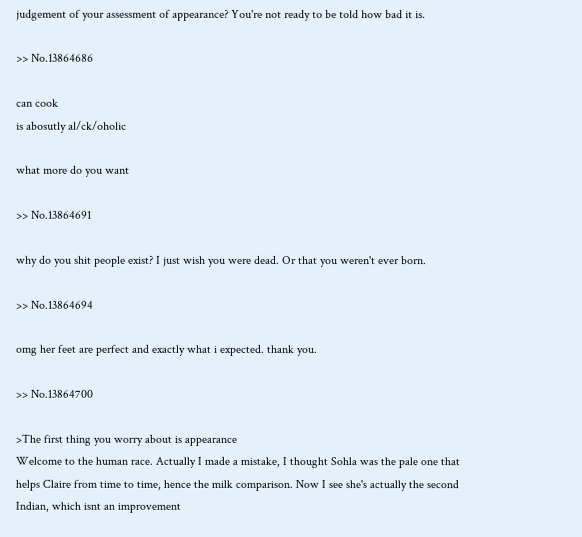judgement of your assessment of appearance? You're not ready to be told how bad it is.

>> No.13864686

can cook
is abosutly al/ck/oholic

what more do you want

>> No.13864691

why do you shit people exist? I just wish you were dead. Or that you weren't ever born.

>> No.13864694

omg her feet are perfect and exactly what i expected. thank you.

>> No.13864700

>The first thing you worry about is appearance
Welcome to the human race. Actually I made a mistake, I thought Sohla was the pale one that helps Claire from time to time, hence the milk comparison. Now I see she's actually the second Indian, which isnt an improvement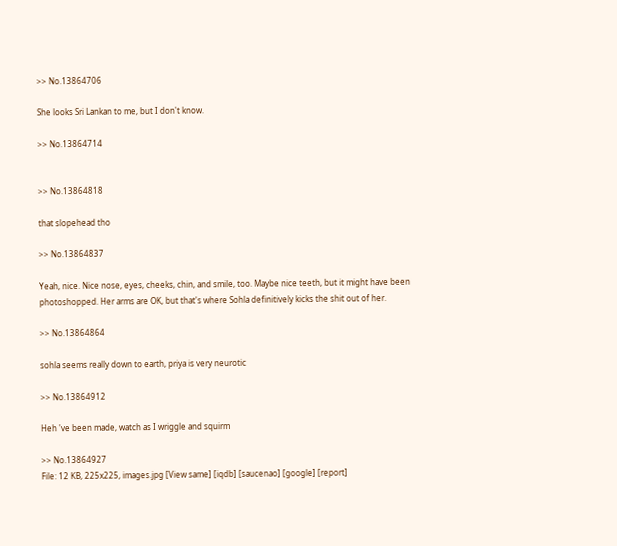>> No.13864706

She looks Sri Lankan to me, but I don't know.

>> No.13864714


>> No.13864818

that slopehead tho

>> No.13864837

Yeah, nice. Nice nose, eyes, cheeks, chin, and smile, too. Maybe nice teeth, but it might have been photoshopped. Her arms are OK, but that's where Sohla definitively kicks the shit out of her.

>> No.13864864

sohla seems really down to earth, priya is very neurotic

>> No.13864912

Heh 've been made, watch as I wriggle and squirm

>> No.13864927
File: 12 KB, 225x225, images.jpg [View same] [iqdb] [saucenao] [google] [report]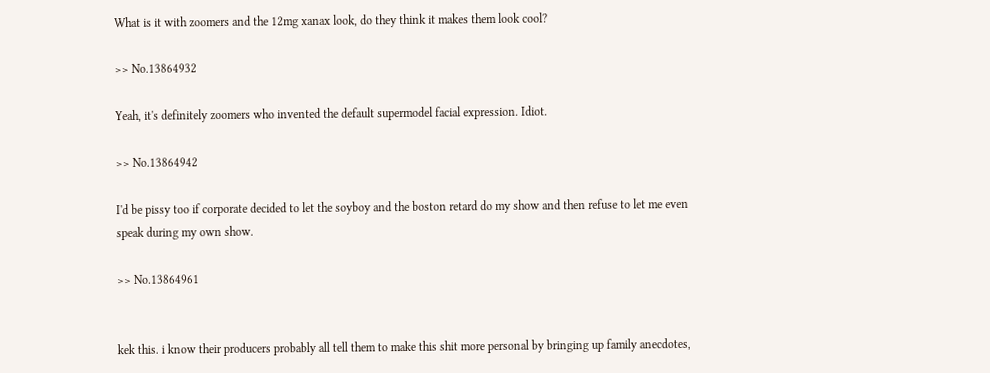What is it with zoomers and the 12mg xanax look, do they think it makes them look cool?

>> No.13864932

Yeah, it's definitely zoomers who invented the default supermodel facial expression. Idiot.

>> No.13864942

I'd be pissy too if corporate decided to let the soyboy and the boston retard do my show and then refuse to let me even speak during my own show.

>> No.13864961


kek this. i know their producers probably all tell them to make this shit more personal by bringing up family anecdotes,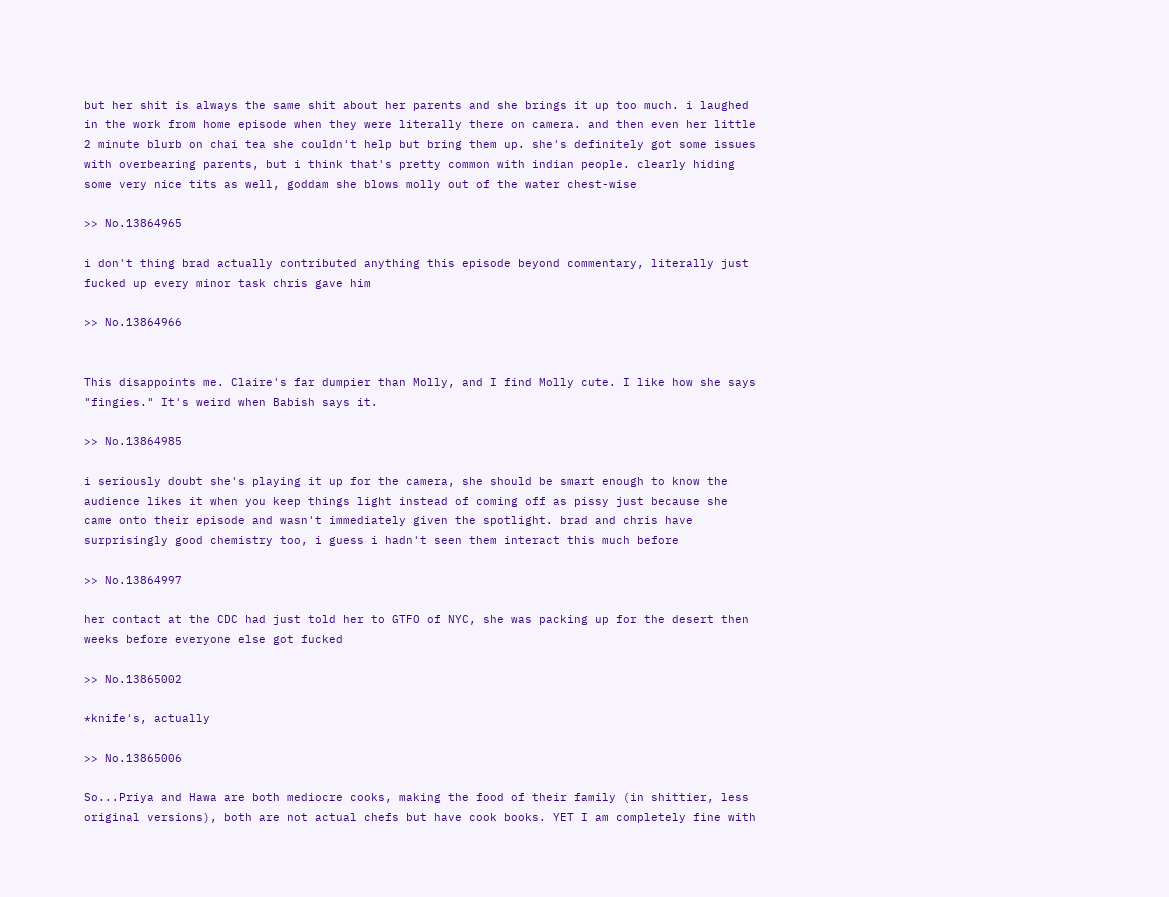but her shit is always the same shit about her parents and she brings it up too much. i laughed in the work from home episode when they were literally there on camera. and then even her little 2 minute blurb on chai tea she couldn't help but bring them up. she's definitely got some issues with overbearing parents, but i think that's pretty common with indian people. clearly hiding some very nice tits as well, goddam she blows molly out of the water chest-wise

>> No.13864965

i don't thing brad actually contributed anything this episode beyond commentary, literally just fucked up every minor task chris gave him

>> No.13864966


This disappoints me. Claire's far dumpier than Molly, and I find Molly cute. I like how she says "fingies." It's weird when Babish says it.

>> No.13864985

i seriously doubt she's playing it up for the camera, she should be smart enough to know the audience likes it when you keep things light instead of coming off as pissy just because she came onto their episode and wasn't immediately given the spotlight. brad and chris have surprisingly good chemistry too, i guess i hadn't seen them interact this much before

>> No.13864997

her contact at the CDC had just told her to GTFO of NYC, she was packing up for the desert then weeks before everyone else got fucked

>> No.13865002

*knife's, actually

>> No.13865006

So...Priya and Hawa are both mediocre cooks, making the food of their family (in shittier, less original versions), both are not actual chefs but have cook books. YET I am completely fine with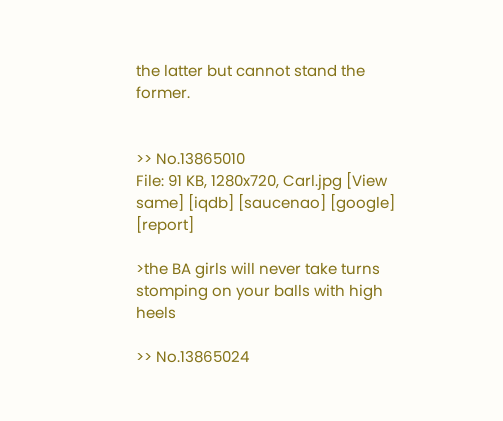the latter but cannot stand the former.


>> No.13865010
File: 91 KB, 1280x720, Carl.jpg [View same] [iqdb] [saucenao] [google] [report]

>the BA girls will never take turns stomping on your balls with high heels

>> No.13865024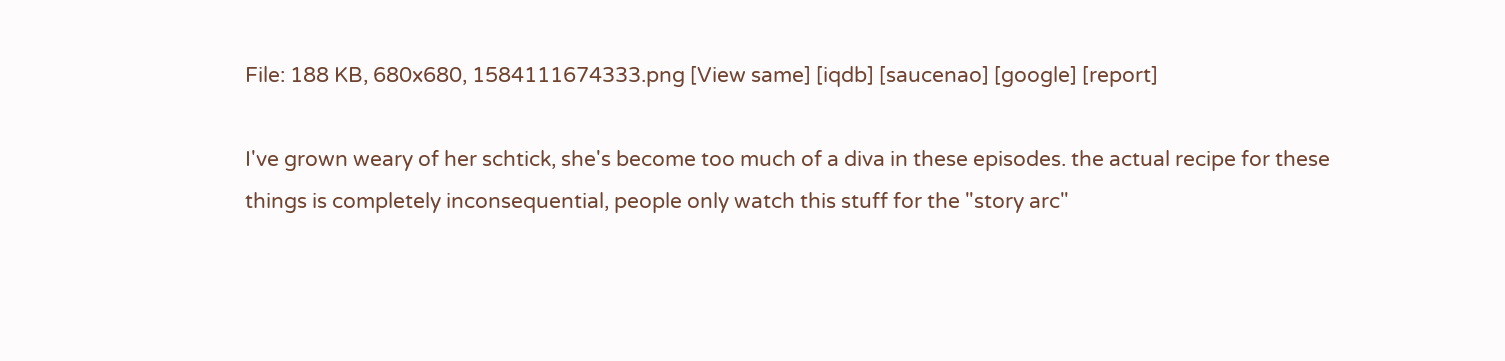File: 188 KB, 680x680, 1584111674333.png [View same] [iqdb] [saucenao] [google] [report]

I've grown weary of her schtick, she's become too much of a diva in these episodes. the actual recipe for these things is completely inconsequential, people only watch this stuff for the "story arc"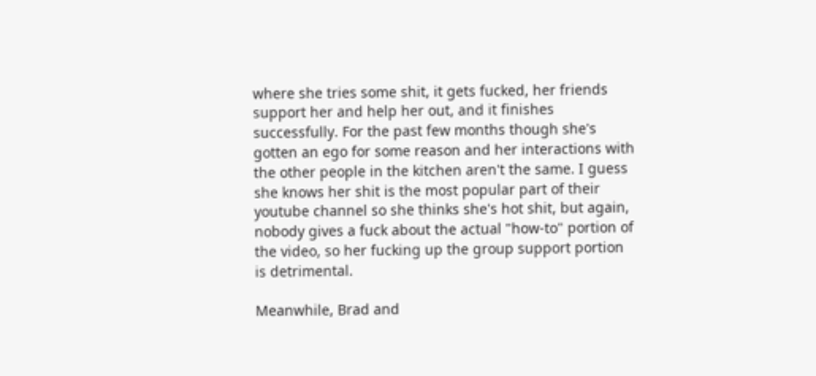where she tries some shit, it gets fucked, her friends support her and help her out, and it finishes successfully. For the past few months though she's gotten an ego for some reason and her interactions with the other people in the kitchen aren't the same. I guess she knows her shit is the most popular part of their youtube channel so she thinks she's hot shit, but again, nobody gives a fuck about the actual "how-to" portion of the video, so her fucking up the group support portion is detrimental.

Meanwhile, Brad and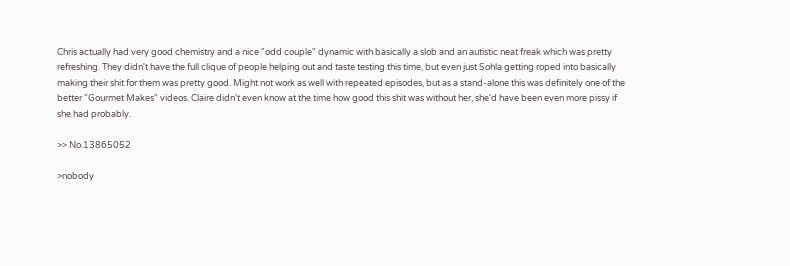Chris actually had very good chemistry and a nice "odd couple" dynamic with basically a slob and an autistic neat freak which was pretty refreshing. They didn't have the full clique of people helping out and taste testing this time, but even just Sohla getting roped into basically making their shit for them was pretty good. Might not work as well with repeated episodes, but as a stand-alone this was definitely one of the better "Gourmet Makes" videos. Claire didn't even know at the time how good this shit was without her, she'd have been even more pissy if she had probably.

>> No.13865052

>nobody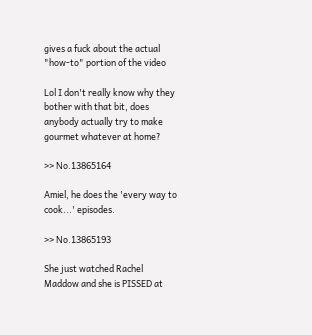gives a fuck about the actual "how-to" portion of the video

Lol I don't really know why they bother with that bit, does anybody actually try to make gourmet whatever at home?

>> No.13865164

Amiel, he does the 'every way to cook...' episodes.

>> No.13865193

She just watched Rachel Maddow and she is PISSED at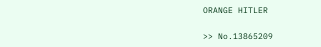ORANGE HITLER

>> No.13865209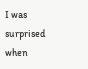I was surprised when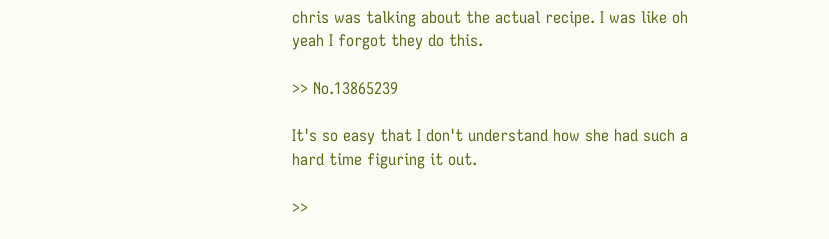chris was talking about the actual recipe. I was like oh yeah I forgot they do this.

>> No.13865239

It's so easy that I don't understand how she had such a hard time figuring it out.

>>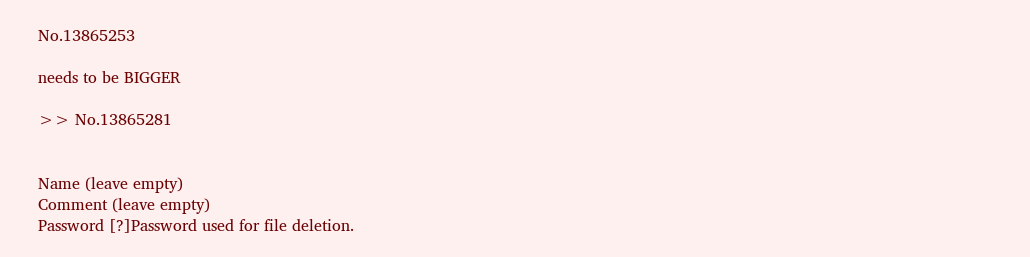No.13865253

needs to be BIGGER

>> No.13865281


Name (leave empty)
Comment (leave empty)
Password [?]Password used for file deletion.